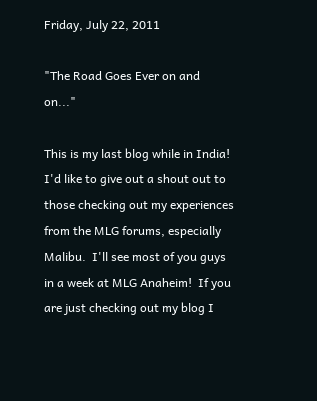Friday, July 22, 2011

"The Road Goes Ever on and on..."

This is my last blog while in India!  I'd like to give out a shout out to those checking out my experiences from the MLG forums, especially Malibu.  I'll see most of you guys in a week at MLG Anaheim!  If you are just checking out my blog I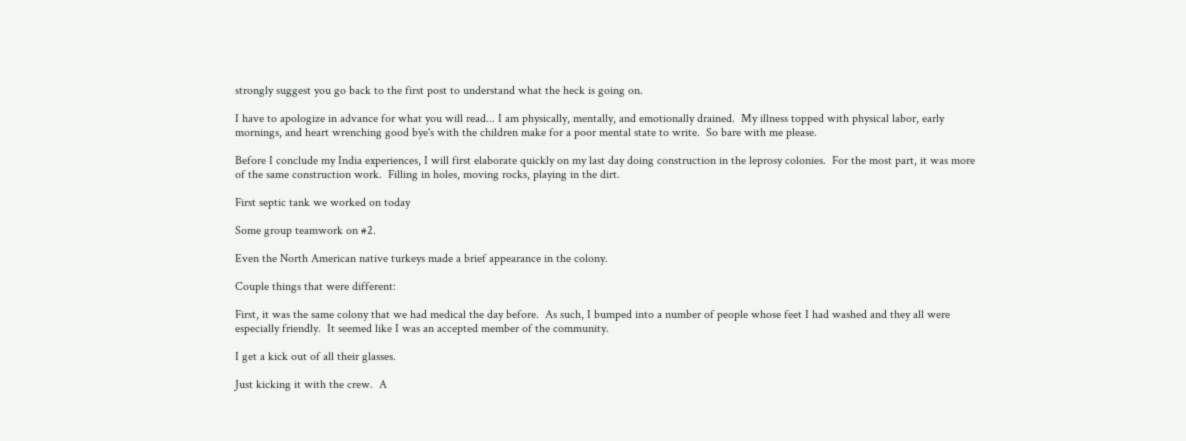strongly suggest you go back to the first post to understand what the heck is going on.

I have to apologize in advance for what you will read... I am physically, mentally, and emotionally drained.  My illness topped with physical labor, early mornings, and heart wrenching good bye's with the children make for a poor mental state to write.  So bare with me please.

Before I conclude my India experiences, I will first elaborate quickly on my last day doing construction in the leprosy colonies.  For the most part, it was more of the same construction work.  Filling in holes, moving rocks, playing in the dirt.

First septic tank we worked on today

Some group teamwork on #2.

Even the North American native turkeys made a brief appearance in the colony.

Couple things that were different:

First, it was the same colony that we had medical the day before.  As such, I bumped into a number of people whose feet I had washed and they all were especially friendly.  It seemed like I was an accepted member of the community.

I get a kick out of all their glasses.

Just kicking it with the crew.  A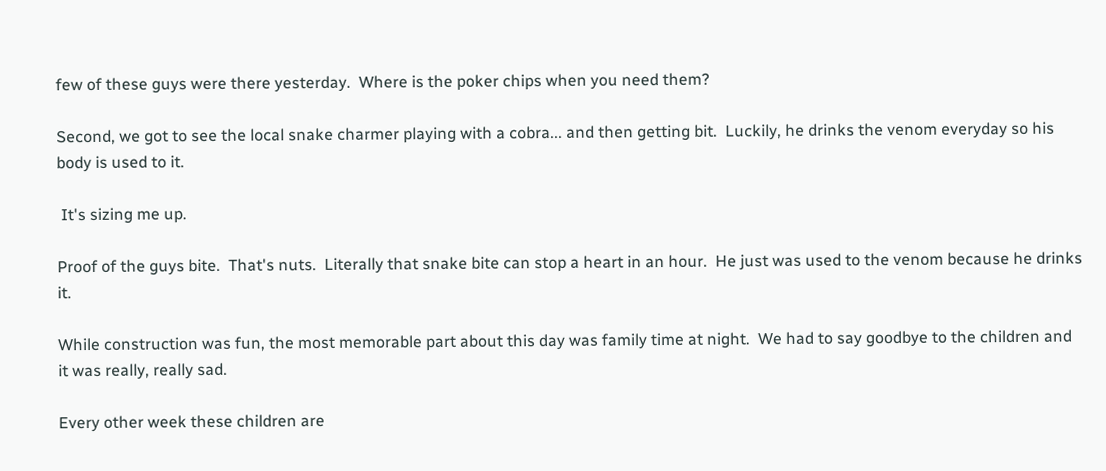few of these guys were there yesterday.  Where is the poker chips when you need them?

Second, we got to see the local snake charmer playing with a cobra... and then getting bit.  Luckily, he drinks the venom everyday so his body is used to it.

 It's sizing me up.

Proof of the guys bite.  That's nuts.  Literally that snake bite can stop a heart in an hour.  He just was used to the venom because he drinks it.

While construction was fun, the most memorable part about this day was family time at night.  We had to say goodbye to the children and it was really, really sad.

Every other week these children are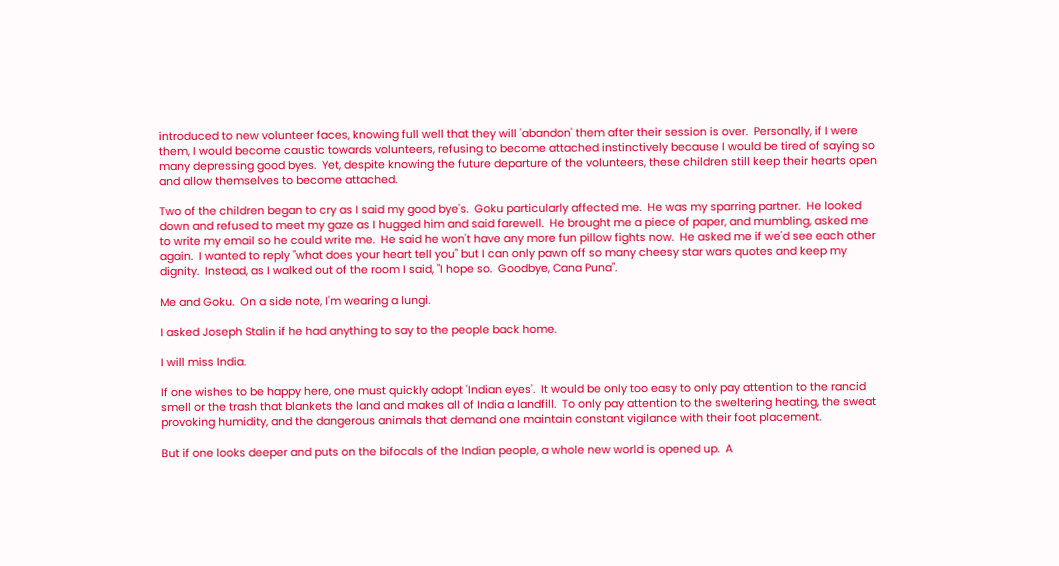introduced to new volunteer faces, knowing full well that they will 'abandon' them after their session is over.  Personally, if I were them, I would become caustic towards volunteers, refusing to become attached instinctively because I would be tired of saying so many depressing good byes.  Yet, despite knowing the future departure of the volunteers, these children still keep their hearts open and allow themselves to become attached.

Two of the children began to cry as I said my good bye's.  Goku particularly affected me.  He was my sparring partner.  He looked down and refused to meet my gaze as I hugged him and said farewell.  He brought me a piece of paper, and mumbling, asked me to write my email so he could write me.  He said he won't have any more fun pillow fights now.  He asked me if we'd see each other again.  I wanted to reply "what does your heart tell you" but I can only pawn off so many cheesy star wars quotes and keep my dignity.  Instead, as I walked out of the room I said, "I hope so.  Goodbye, Cana Puna".

Me and Goku.  On a side note, I'm wearing a lungi.

I asked Joseph Stalin if he had anything to say to the people back home.

I will miss India.

If one wishes to be happy here, one must quickly adopt 'Indian eyes'.  It would be only too easy to only pay attention to the rancid smell or the trash that blankets the land and makes all of India a landfill.  To only pay attention to the sweltering heating, the sweat provoking humidity, and the dangerous animals that demand one maintain constant vigilance with their foot placement.

But if one looks deeper and puts on the bifocals of the Indian people, a whole new world is opened up.  A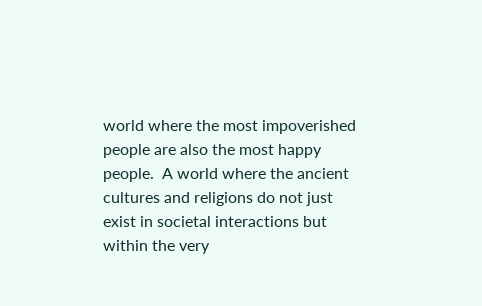world where the most impoverished people are also the most happy people.  A world where the ancient cultures and religions do not just exist in societal interactions but within the very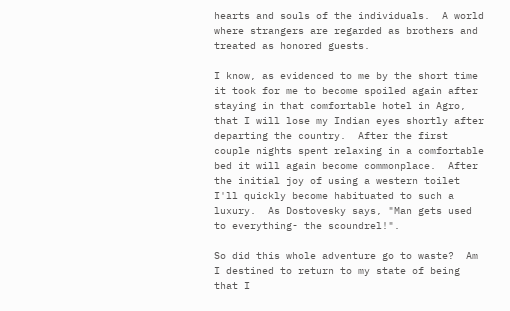hearts and souls of the individuals.  A world where strangers are regarded as brothers and treated as honored guests.

I know, as evidenced to me by the short time it took for me to become spoiled again after staying in that comfortable hotel in Agro, that I will lose my Indian eyes shortly after departing the country.  After the first couple nights spent relaxing in a comfortable bed it will again become commonplace.  After the initial joy of using a western toilet I'll quickly become habituated to such a luxury.  As Dostovesky says, "Man gets used to everything- the scoundrel!".

So did this whole adventure go to waste?  Am I destined to return to my state of being that I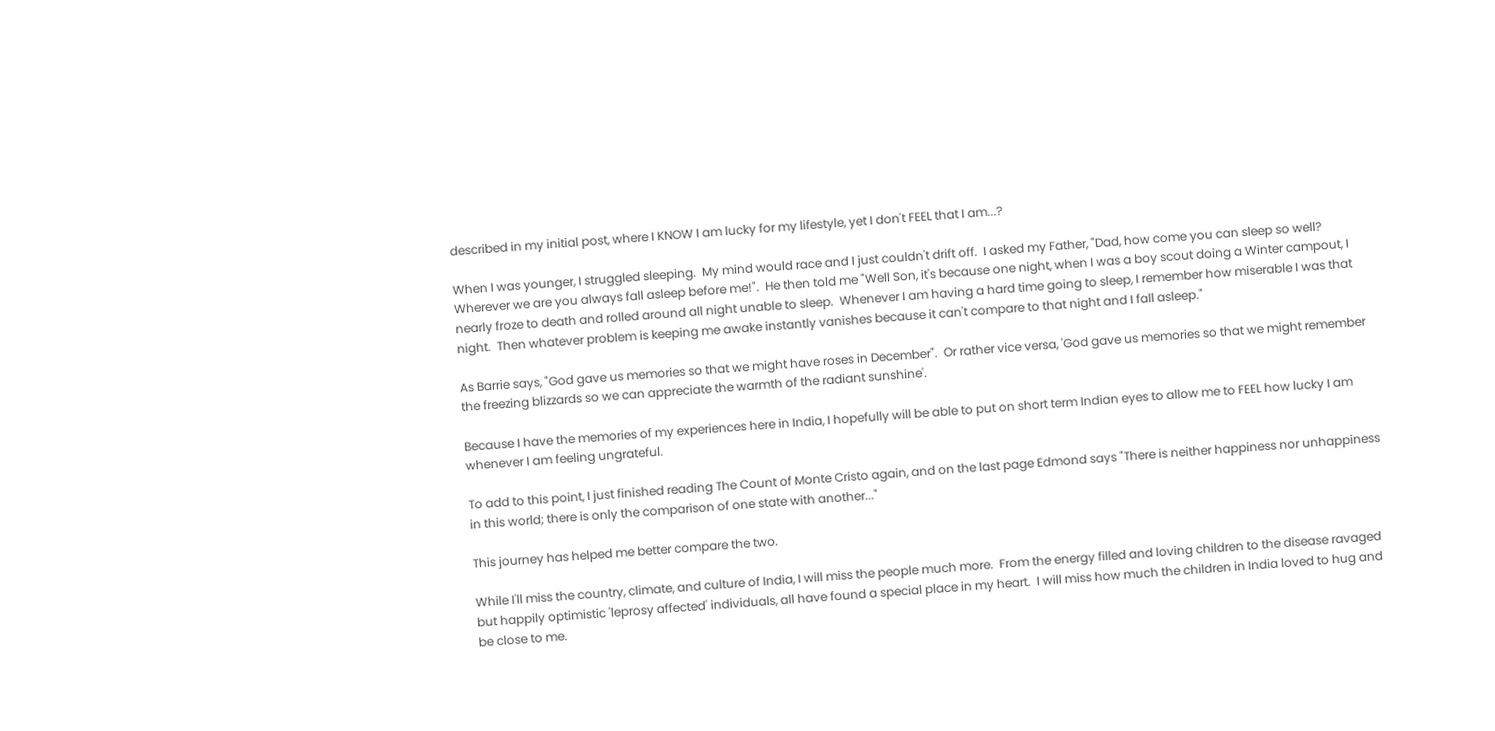described in my initial post, where I KNOW I am lucky for my lifestyle, yet I don't FEEL that I am...?

When I was younger, I struggled sleeping.  My mind would race and I just couldn't drift off.  I asked my Father, "Dad, how come you can sleep so well?  Wherever we are you always fall asleep before me!".  He then told me "Well Son, it's because one night, when I was a boy scout doing a Winter campout, I nearly froze to death and rolled around all night unable to sleep.  Whenever I am having a hard time going to sleep, I remember how miserable I was that night.  Then whatever problem is keeping me awake instantly vanishes because it can't compare to that night and I fall asleep."

As Barrie says, "God gave us memories so that we might have roses in December".  Or rather vice versa, 'God gave us memories so that we might remember the freezing blizzards so we can appreciate the warmth of the radiant sunshine'.

Because I have the memories of my experiences here in India, I hopefully will be able to put on short term Indian eyes to allow me to FEEL how lucky I am whenever I am feeling ungrateful.

To add to this point, I just finished reading The Count of Monte Cristo again, and on the last page Edmond says "There is neither happiness nor unhappiness in this world; there is only the comparison of one state with another..."

This journey has helped me better compare the two.

While I'll miss the country, climate, and culture of India, I will miss the people much more.  From the energy filled and loving children to the disease ravaged but happily optimistic 'leprosy affected' individuals, all have found a special place in my heart.  I will miss how much the children in India loved to hug and be close to me.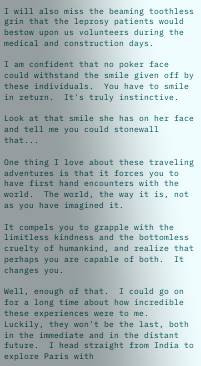I will also miss the beaming toothless grin that the leprosy patients would bestow upon us volunteers during the medical and construction days.

I am confident that no poker face could withstand the smile given off by these individuals.  You have to smile in return.  It's truly instinctive.

Look at that smile she has on her face and tell me you could stonewall that...

One thing I love about these traveling adventures is that it forces you to have first hand encounters with the world.  The world, the way it is, not as you have imagined it.

It compels you to grapple with the limitless kindness and the bottomless cruelty of humankind, and realize that perhaps you are capable of both.  It changes you.

Well, enough of that.  I could go on for a long time about how incredible these experiences were to me.  Luckily, they won't be the last, both in the immediate and in the distant future.  I head straight from India to explore Paris with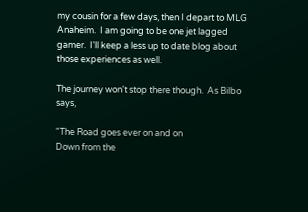my cousin for a few days, then I depart to MLG Anaheim.  I am going to be one jet lagged gamer.  I'll keep a less up to date blog about those experiences as well.

The journey won't stop there though.  As Bilbo says,

"The Road goes ever on and on
Down from the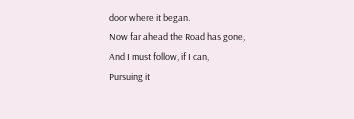door where it began.
Now far ahead the Road has gone,
And I must follow, if I can,
Pursuing it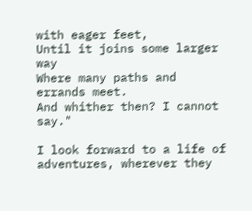with eager feet,
Until it joins some larger way
Where many paths and errands meet.
And whither then? I cannot say."

I look forward to a life of adventures, wherever they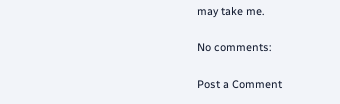may take me.

No comments:

Post a Comment